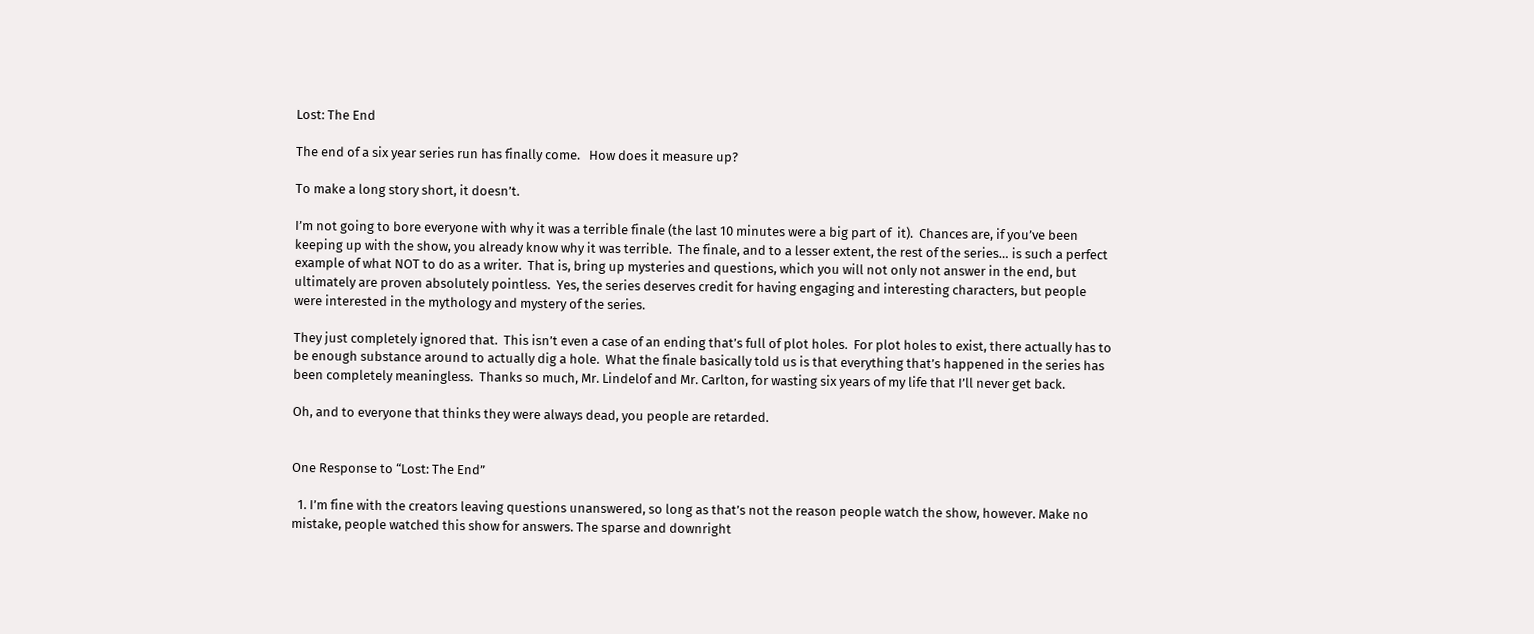Lost: The End

The end of a six year series run has finally come.   How does it measure up?

To make a long story short, it doesn’t.

I’m not going to bore everyone with why it was a terrible finale (the last 10 minutes were a big part of  it).  Chances are, if you’ve been keeping up with the show, you already know why it was terrible.  The finale, and to a lesser extent, the rest of the series… is such a perfect example of what NOT to do as a writer.  That is, bring up mysteries and questions, which you will not only not answer in the end, but ultimately are proven absolutely pointless.  Yes, the series deserves credit for having engaging and interesting characters, but people were interested in the mythology and mystery of the series.

They just completely ignored that.  This isn’t even a case of an ending that’s full of plot holes.  For plot holes to exist, there actually has to be enough substance around to actually dig a hole.  What the finale basically told us is that everything that’s happened in the series has been completely meaningless.  Thanks so much, Mr. Lindelof and Mr. Carlton, for wasting six years of my life that I’ll never get back.

Oh, and to everyone that thinks they were always dead, you people are retarded.


One Response to “Lost: The End”

  1. I’m fine with the creators leaving questions unanswered, so long as that’s not the reason people watch the show, however. Make no mistake, people watched this show for answers. The sparse and downright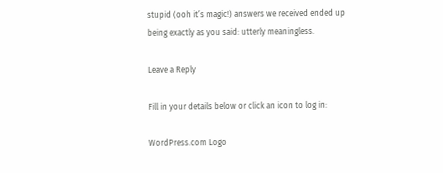stupid (ooh it’s magic!) answers we received ended up being exactly as you said: utterly meaningless.

Leave a Reply

Fill in your details below or click an icon to log in:

WordPress.com Logo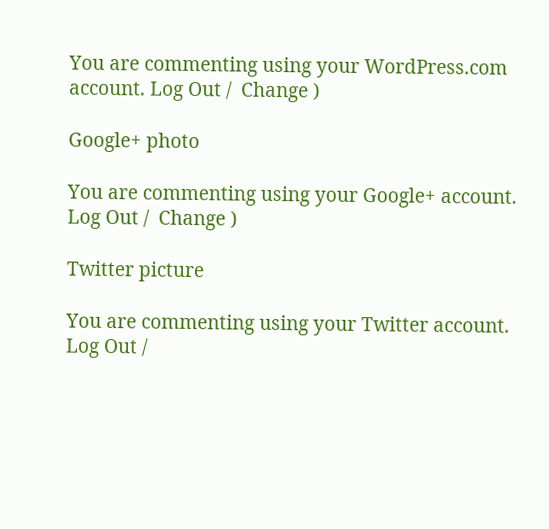You are commenting using your WordPress.com account. Log Out /  Change )

Google+ photo

You are commenting using your Google+ account. Log Out /  Change )

Twitter picture

You are commenting using your Twitter account. Log Out /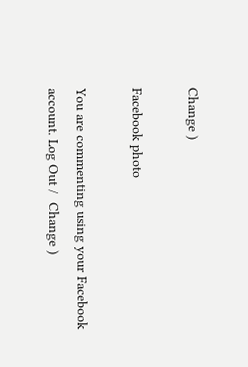Change )

Facebook photo

You are commenting using your Facebook account. Log Out /  Change )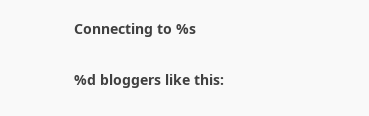Connecting to %s

%d bloggers like this: